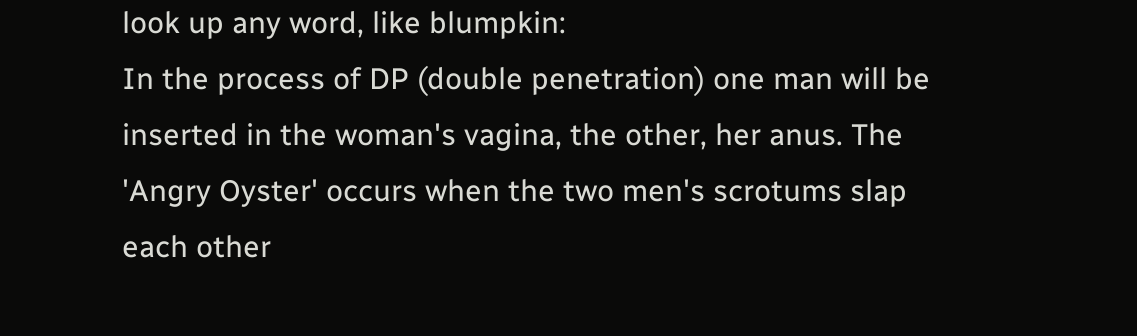look up any word, like blumpkin:
In the process of DP (double penetration) one man will be inserted in the woman's vagina, the other, her anus. The 'Angry Oyster' occurs when the two men's scrotums slap each other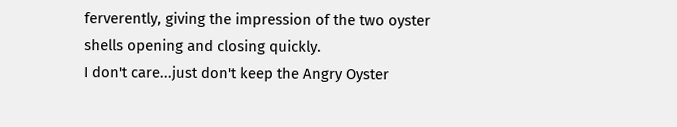ferverently, giving the impression of the two oyster shells opening and closing quickly.
I don't care...just don't keep the Angry Oyster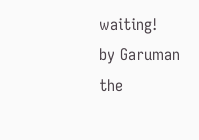waiting!
by Garuman the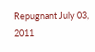Repugnant July 03, 2011